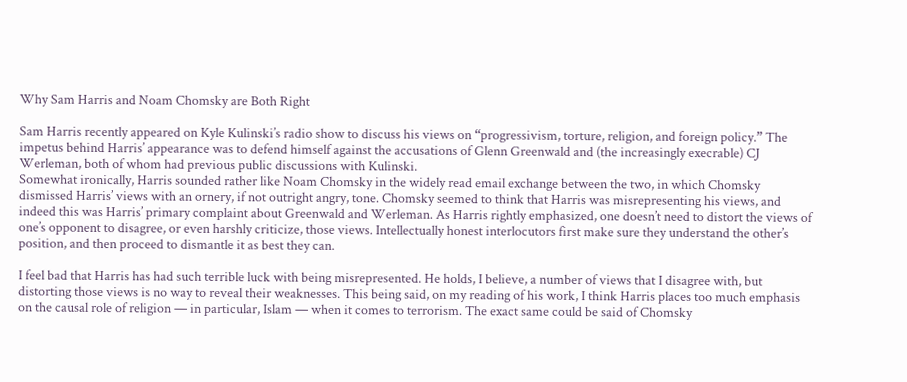Why Sam Harris and Noam Chomsky are Both Right

Sam Harris recently appeared on Kyle Kulinski’s radio show to discuss his views on “progressivism, torture, religion, and foreign policy.” The impetus behind Harris’ appearance was to defend himself against the accusations of Glenn Greenwald and (the increasingly execrable) CJ Werleman, both of whom had previous public discussions with Kulinski.
Somewhat ironically, Harris sounded rather like Noam Chomsky in the widely read email exchange between the two, in which Chomsky dismissed Harris’ views with an ornery, if not outright angry, tone. Chomsky seemed to think that Harris was misrepresenting his views, and indeed this was Harris’ primary complaint about Greenwald and Werleman. As Harris rightly emphasized, one doesn’t need to distort the views of one’s opponent to disagree, or even harshly criticize, those views. Intellectually honest interlocutors first make sure they understand the other’s position, and then proceed to dismantle it as best they can.

I feel bad that Harris has had such terrible luck with being misrepresented. He holds, I believe, a number of views that I disagree with, but distorting those views is no way to reveal their weaknesses. This being said, on my reading of his work, I think Harris places too much emphasis on the causal role of religion — in particular, Islam — when it comes to terrorism. The exact same could be said of Chomsky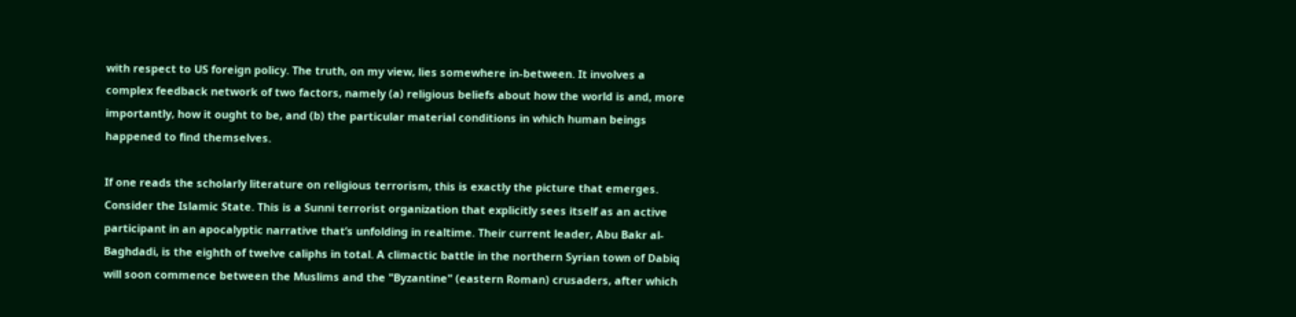with respect to US foreign policy. The truth, on my view, lies somewhere in-between. It involves a complex feedback network of two factors, namely (a) religious beliefs about how the world is and, more importantly, how it ought to be, and (b) the particular material conditions in which human beings happened to find themselves.

If one reads the scholarly literature on religious terrorism, this is exactly the picture that emerges. Consider the Islamic State. This is a Sunni terrorist organization that explicitly sees itself as an active participant in an apocalyptic narrative that’s unfolding in realtime. Their current leader, Abu Bakr al-Baghdadi, is the eighth of twelve caliphs in total. A climactic battle in the northern Syrian town of Dabiq will soon commence between the Muslims and the "Byzantine" (eastern Roman) crusaders, after which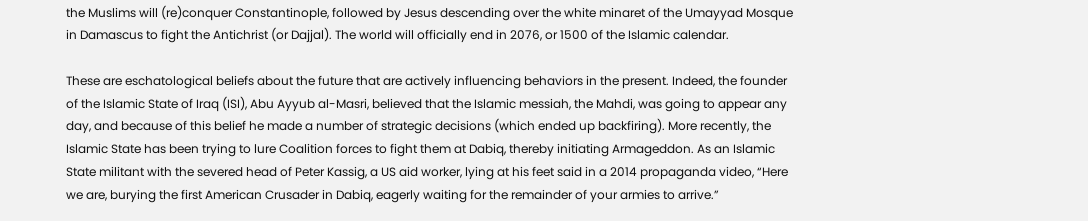the Muslims will (re)conquer Constantinople, followed by Jesus descending over the white minaret of the Umayyad Mosque in Damascus to fight the Antichrist (or Dajjal). The world will officially end in 2076, or 1500 of the Islamic calendar.

These are eschatological beliefs about the future that are actively influencing behaviors in the present. Indeed, the founder of the Islamic State of Iraq (ISI), Abu Ayyub al-Masri, believed that the Islamic messiah, the Mahdi, was going to appear any day, and because of this belief he made a number of strategic decisions (which ended up backfiring). More recently, the Islamic State has been trying to lure Coalition forces to fight them at Dabiq, thereby initiating Armageddon. As an Islamic State militant with the severed head of Peter Kassig, a US aid worker, lying at his feet said in a 2014 propaganda video, “Here we are, burying the first American Crusader in Dabiq, eagerly waiting for the remainder of your armies to arrive.”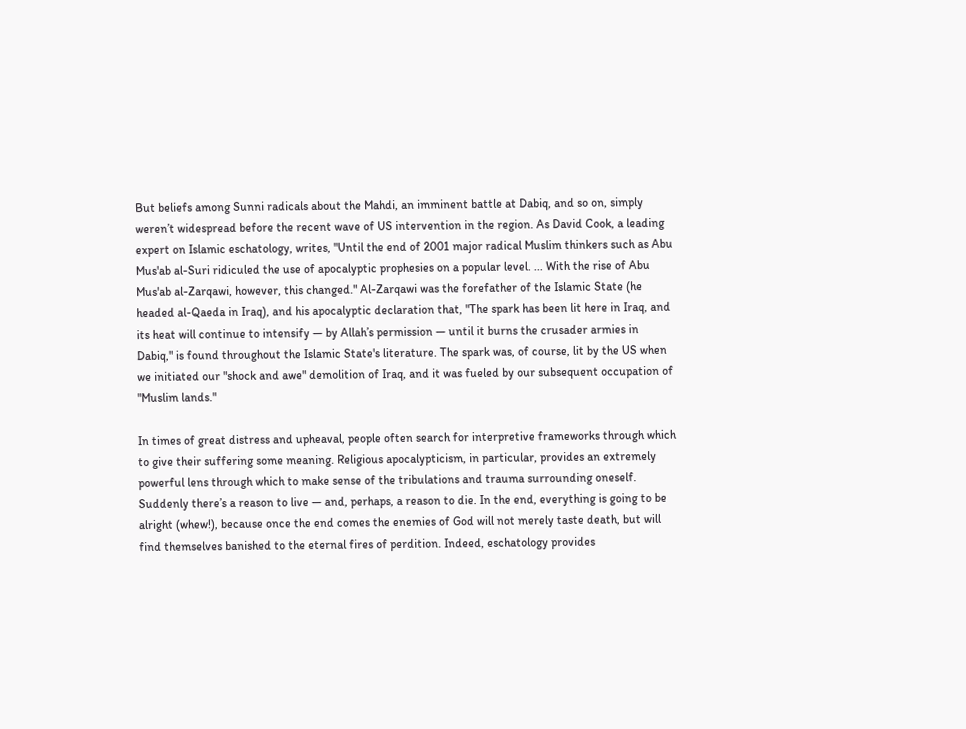But beliefs among Sunni radicals about the Mahdi, an imminent battle at Dabiq, and so on, simply weren’t widespread before the recent wave of US intervention in the region. As David Cook, a leading expert on Islamic eschatology, writes, "Until the end of 2001 major radical Muslim thinkers such as Abu Mus'ab al-Suri ridiculed the use of apocalyptic prophesies on a popular level. ... With the rise of Abu Mus'ab al-Zarqawi, however, this changed." Al-Zarqawi was the forefather of the Islamic State (he headed al-Qaeda in Iraq), and his apocalyptic declaration that, "The spark has been lit here in Iraq, and its heat will continue to intensify — by Allah’s permission — until it burns the crusader armies in Dabiq," is found throughout the Islamic State's literature. The spark was, of course, lit by the US when we initiated our "shock and awe" demolition of Iraq, and it was fueled by our subsequent occupation of "Muslim lands."

In times of great distress and upheaval, people often search for interpretive frameworks through which to give their suffering some meaning. Religious apocalypticism, in particular, provides an extremely powerful lens through which to make sense of the tribulations and trauma surrounding oneself. Suddenly there’s a reason to live — and, perhaps, a reason to die. In the end, everything is going to be alright (whew!), because once the end comes the enemies of God will not merely taste death, but will find themselves banished to the eternal fires of perdition. Indeed, eschatology provides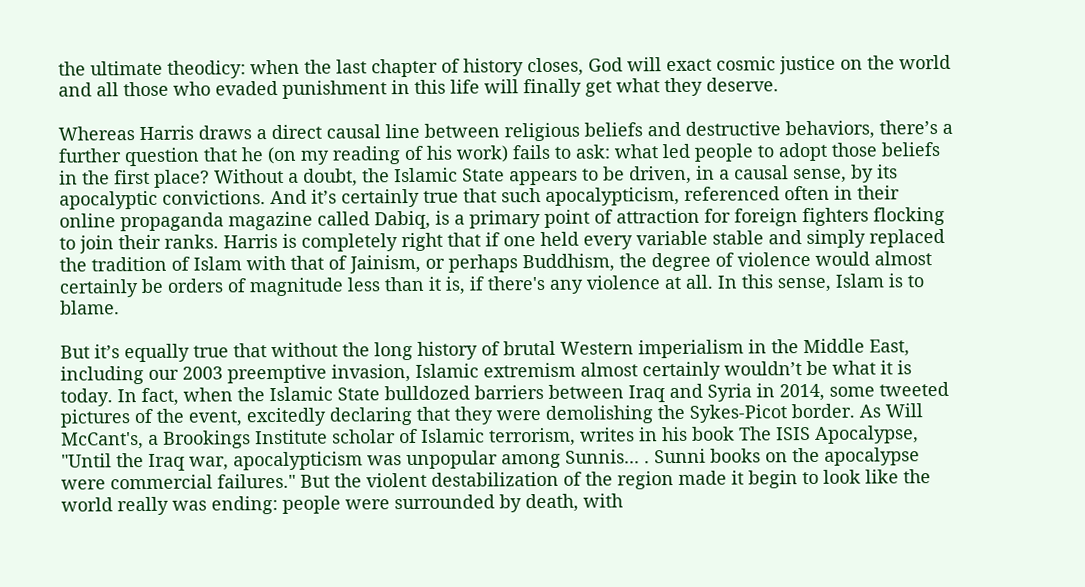the ultimate theodicy: when the last chapter of history closes, God will exact cosmic justice on the world and all those who evaded punishment in this life will finally get what they deserve.

Whereas Harris draws a direct causal line between religious beliefs and destructive behaviors, there’s a further question that he (on my reading of his work) fails to ask: what led people to adopt those beliefs in the first place? Without a doubt, the Islamic State appears to be driven, in a causal sense, by its apocalyptic convictions. And it’s certainly true that such apocalypticism, referenced often in their online propaganda magazine called Dabiq, is a primary point of attraction for foreign fighters flocking to join their ranks. Harris is completely right that if one held every variable stable and simply replaced the tradition of Islam with that of Jainism, or perhaps Buddhism, the degree of violence would almost certainly be orders of magnitude less than it is, if there's any violence at all. In this sense, Islam is to blame.

But it’s equally true that without the long history of brutal Western imperialism in the Middle East, including our 2003 preemptive invasion, Islamic extremism almost certainly wouldn’t be what it is today. In fact, when the Islamic State bulldozed barriers between Iraq and Syria in 2014, some tweeted pictures of the event, excitedly declaring that they were demolishing the Sykes-Picot border. As Will McCant's, a Brookings Institute scholar of Islamic terrorism, writes in his book The ISIS Apocalypse, "Until the Iraq war, apocalypticism was unpopular among Sunnis... . Sunni books on the apocalypse were commercial failures." But the violent destabilization of the region made it begin to look like the world really was ending: people were surrounded by death, with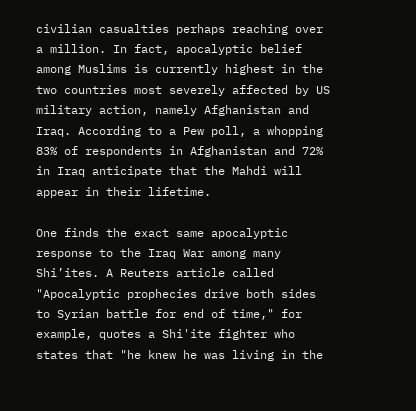civilian casualties perhaps reaching over a million. In fact, apocalyptic belief among Muslims is currently highest in the two countries most severely affected by US military action, namely Afghanistan and Iraq. According to a Pew poll, a whopping 83% of respondents in Afghanistan and 72% in Iraq anticipate that the Mahdi will appear in their lifetime.

One finds the exact same apocalyptic response to the Iraq War among many Shi’ites. A Reuters article called "Apocalyptic prophecies drive both sides to Syrian battle for end of time," for example, quotes a Shi'ite fighter who states that "he knew he was living in the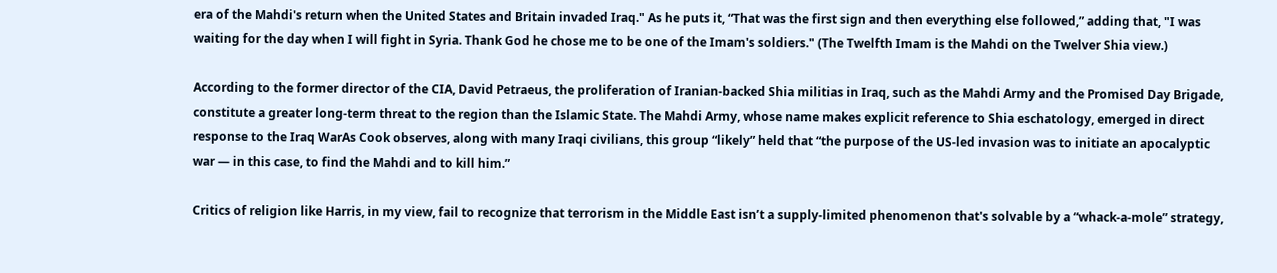era of the Mahdi's return when the United States and Britain invaded Iraq." As he puts it, “That was the first sign and then everything else followed,” adding that, "I was waiting for the day when I will fight in Syria. Thank God he chose me to be one of the Imam's soldiers." (The Twelfth Imam is the Mahdi on the Twelver Shia view.)

According to the former director of the CIA, David Petraeus, the proliferation of Iranian-backed Shia militias in Iraq, such as the Mahdi Army and the Promised Day Brigade, constitute a greater long-term threat to the region than the Islamic State. The Mahdi Army, whose name makes explicit reference to Shia eschatology, emerged in direct response to the Iraq WarAs Cook observes, along with many Iraqi civilians, this group “likely” held that “the purpose of the US-led invasion was to initiate an apocalyptic war — in this case, to find the Mahdi and to kill him.”

Critics of religion like Harris, in my view, fail to recognize that terrorism in the Middle East isn’t a supply-limited phenomenon that's solvable by a “whack-a-mole” strategy,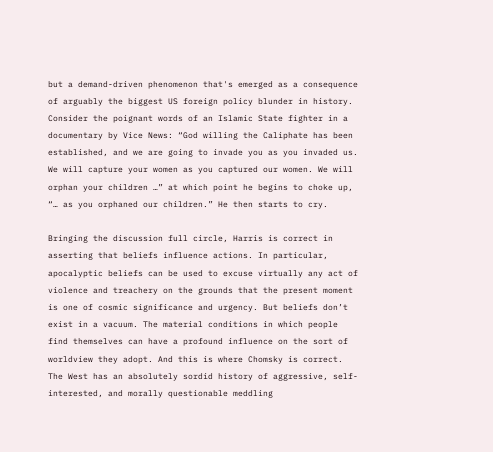but a demand-driven phenomenon that's emerged as a consequence of arguably the biggest US foreign policy blunder in history. Consider the poignant words of an Islamic State fighter in a documentary by Vice News: “God willing the Caliphate has been established, and we are going to invade you as you invaded us. We will capture your women as you captured our women. We will orphan your children …” at which point he begins to choke up, “… as you orphaned our children.” He then starts to cry.

Bringing the discussion full circle, Harris is correct in asserting that beliefs influence actions. In particular, apocalyptic beliefs can be used to excuse virtually any act of violence and treachery on the grounds that the present moment is one of cosmic significance and urgency. But beliefs don’t exist in a vacuum. The material conditions in which people find themselves can have a profound influence on the sort of worldview they adopt. And this is where Chomsky is correct. The West has an absolutely sordid history of aggressive, self-interested, and morally questionable meddling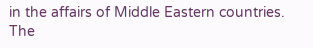in the affairs of Middle Eastern countries. The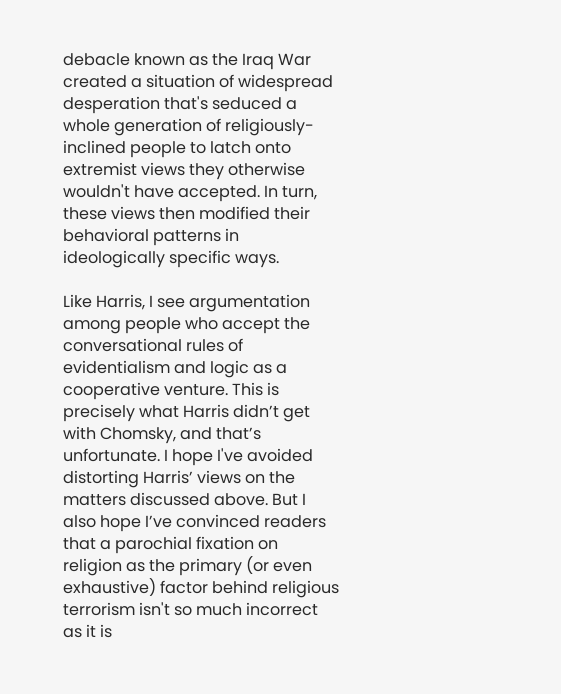debacle known as the Iraq War created a situation of widespread desperation that's seduced a whole generation of religiously-inclined people to latch onto extremist views they otherwise wouldn't have accepted. In turn, these views then modified their behavioral patterns in ideologically specific ways.

Like Harris, I see argumentation among people who accept the conversational rules of evidentialism and logic as a cooperative venture. This is precisely what Harris didn’t get with Chomsky, and that’s unfortunate. I hope I've avoided distorting Harris’ views on the matters discussed above. But I also hope I’ve convinced readers that a parochial fixation on religion as the primary (or even exhaustive) factor behind religious terrorism isn't so much incorrect as it is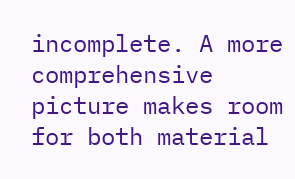incomplete. A more comprehensive picture makes room for both material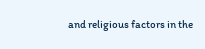and religious factors in the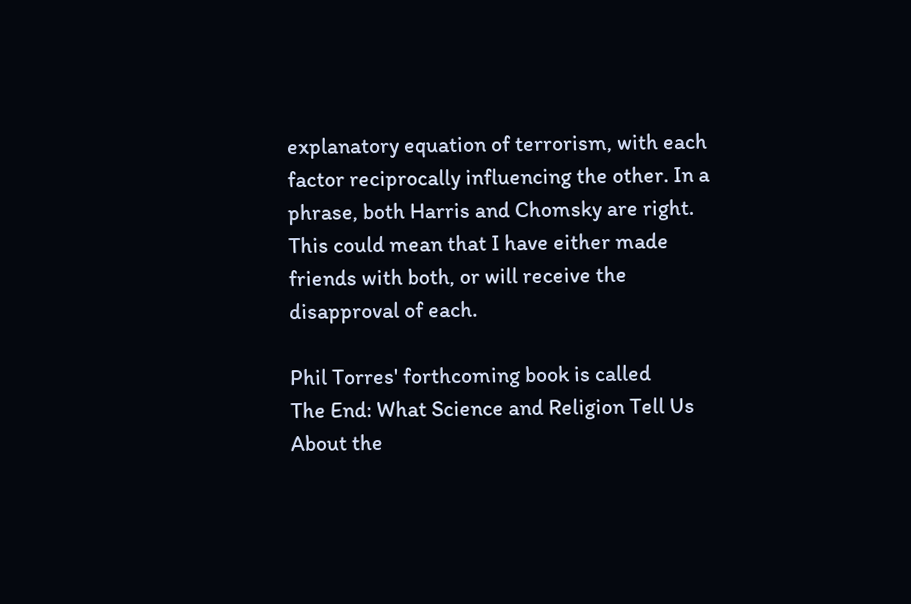explanatory equation of terrorism, with each factor reciprocally influencing the other. In a phrase, both Harris and Chomsky are right. This could mean that I have either made friends with both, or will receive the disapproval of each.

Phil Torres' forthcoming book is called
The End: What Science and Religion Tell Us About the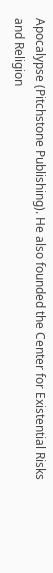Apocalypse (Pitchstone Publishing). He also founded the Center for Existential Risks and Religion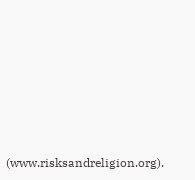(www.risksandreligion.org).